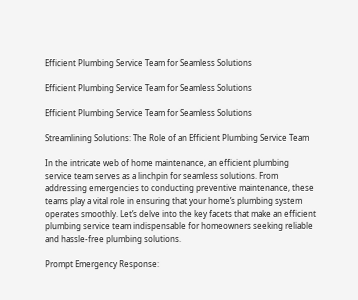Efficient Plumbing Service Team for Seamless Solutions

Efficient Plumbing Service Team for Seamless Solutions

Efficient Plumbing Service Team for Seamless Solutions

Streamlining Solutions: The Role of an Efficient Plumbing Service Team

In the intricate web of home maintenance, an efficient plumbing service team serves as a linchpin for seamless solutions. From addressing emergencies to conducting preventive maintenance, these teams play a vital role in ensuring that your home’s plumbing system operates smoothly. Let’s delve into the key facets that make an efficient plumbing service team indispensable for homeowners seeking reliable and hassle-free plumbing solutions.

Prompt Emergency Response: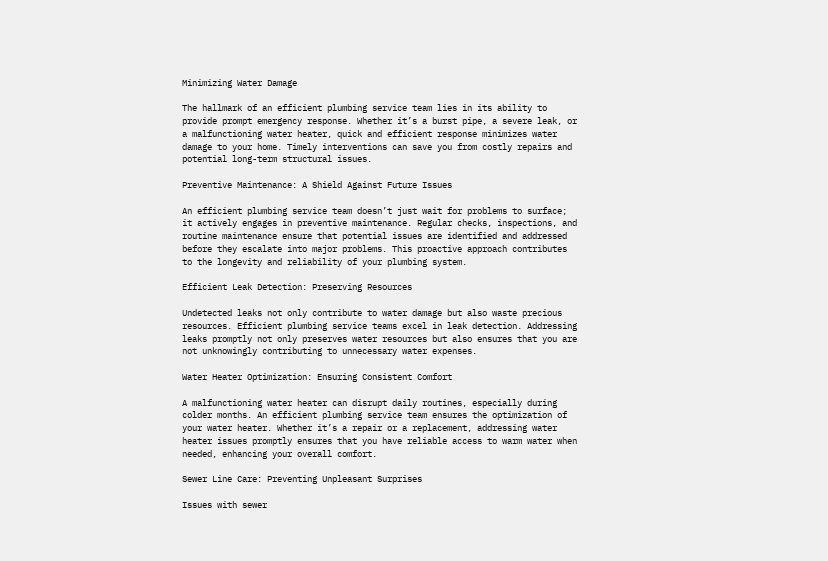Minimizing Water Damage

The hallmark of an efficient plumbing service team lies in its ability to provide prompt emergency response. Whether it’s a burst pipe, a severe leak, or a malfunctioning water heater, quick and efficient response minimizes water damage to your home. Timely interventions can save you from costly repairs and potential long-term structural issues.

Preventive Maintenance: A Shield Against Future Issues

An efficient plumbing service team doesn’t just wait for problems to surface; it actively engages in preventive maintenance. Regular checks, inspections, and routine maintenance ensure that potential issues are identified and addressed before they escalate into major problems. This proactive approach contributes to the longevity and reliability of your plumbing system.

Efficient Leak Detection: Preserving Resources

Undetected leaks not only contribute to water damage but also waste precious resources. Efficient plumbing service teams excel in leak detection. Addressing leaks promptly not only preserves water resources but also ensures that you are not unknowingly contributing to unnecessary water expenses.

Water Heater Optimization: Ensuring Consistent Comfort

A malfunctioning water heater can disrupt daily routines, especially during colder months. An efficient plumbing service team ensures the optimization of your water heater. Whether it’s a repair or a replacement, addressing water heater issues promptly ensures that you have reliable access to warm water when needed, enhancing your overall comfort.

Sewer Line Care: Preventing Unpleasant Surprises

Issues with sewer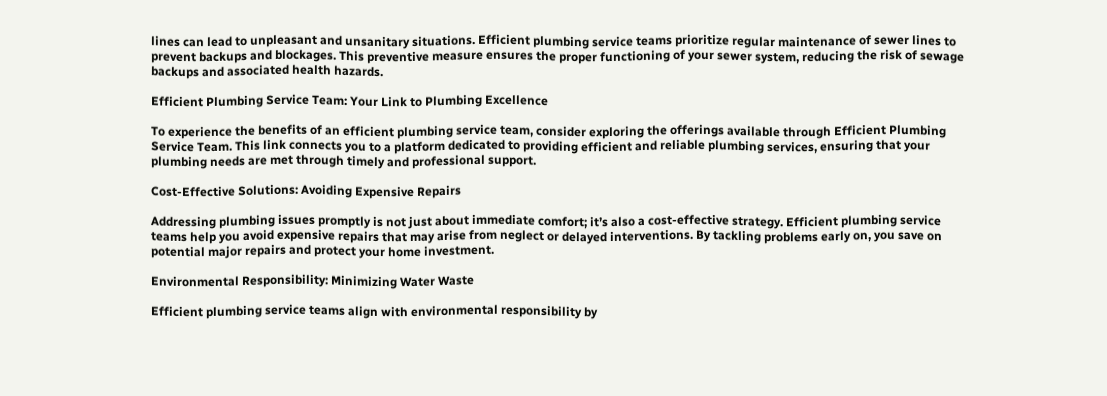lines can lead to unpleasant and unsanitary situations. Efficient plumbing service teams prioritize regular maintenance of sewer lines to prevent backups and blockages. This preventive measure ensures the proper functioning of your sewer system, reducing the risk of sewage backups and associated health hazards.

Efficient Plumbing Service Team: Your Link to Plumbing Excellence

To experience the benefits of an efficient plumbing service team, consider exploring the offerings available through Efficient Plumbing Service Team. This link connects you to a platform dedicated to providing efficient and reliable plumbing services, ensuring that your plumbing needs are met through timely and professional support.

Cost-Effective Solutions: Avoiding Expensive Repairs

Addressing plumbing issues promptly is not just about immediate comfort; it’s also a cost-effective strategy. Efficient plumbing service teams help you avoid expensive repairs that may arise from neglect or delayed interventions. By tackling problems early on, you save on potential major repairs and protect your home investment.

Environmental Responsibility: Minimizing Water Waste

Efficient plumbing service teams align with environmental responsibility by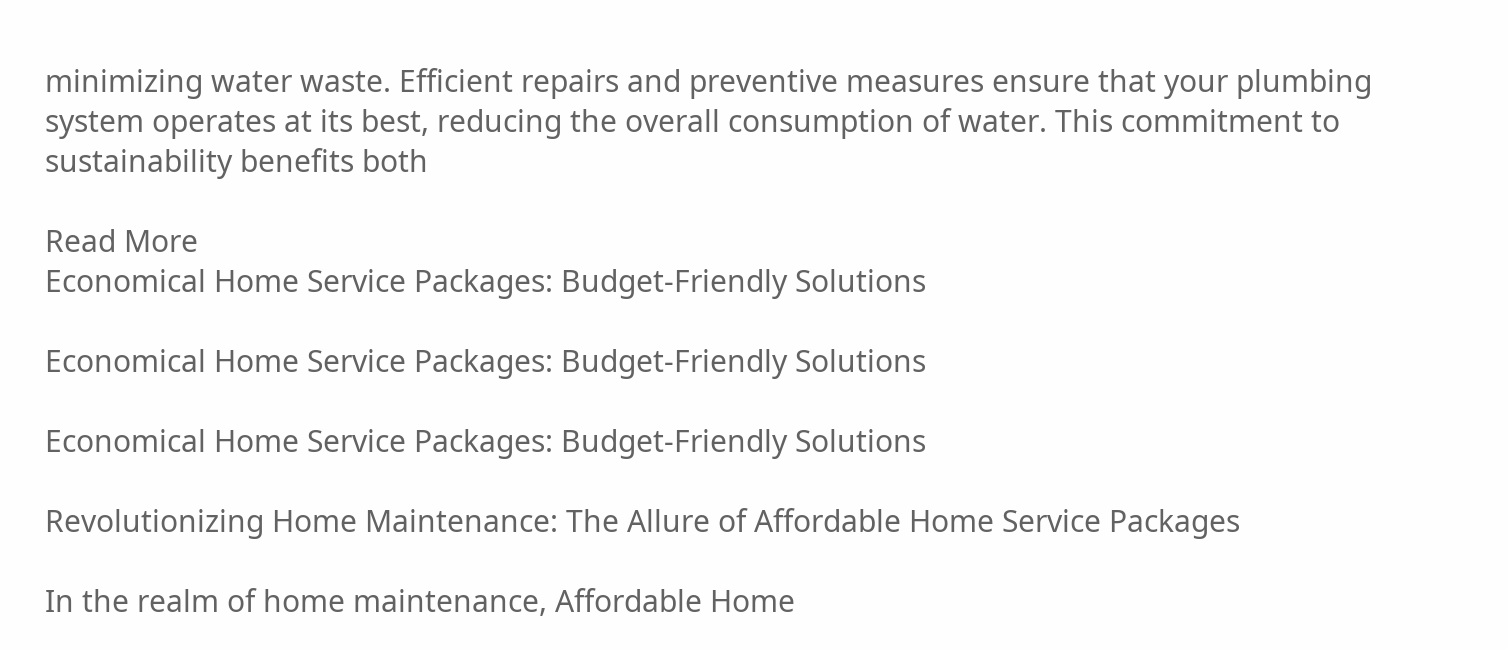minimizing water waste. Efficient repairs and preventive measures ensure that your plumbing system operates at its best, reducing the overall consumption of water. This commitment to sustainability benefits both

Read More
Economical Home Service Packages: Budget-Friendly Solutions

Economical Home Service Packages: Budget-Friendly Solutions

Economical Home Service Packages: Budget-Friendly Solutions

Revolutionizing Home Maintenance: The Allure of Affordable Home Service Packages

In the realm of home maintenance, Affordable Home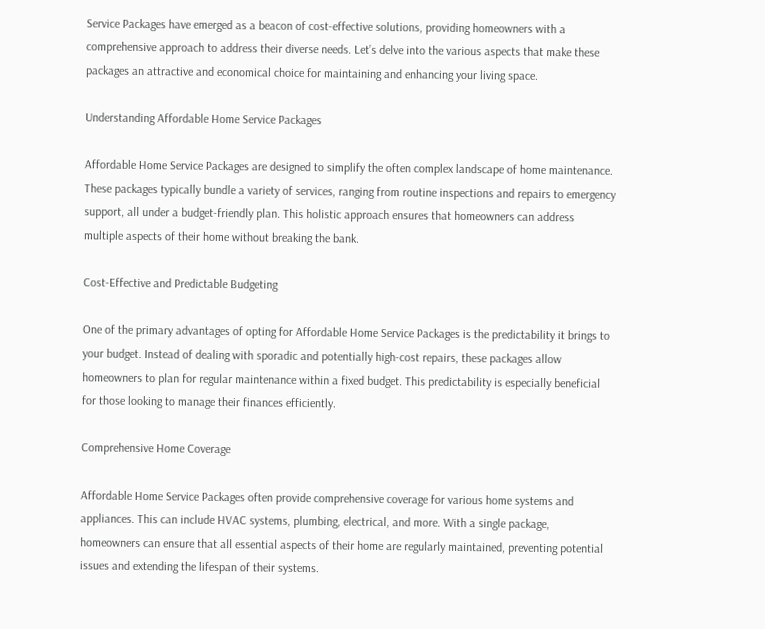Service Packages have emerged as a beacon of cost-effective solutions, providing homeowners with a comprehensive approach to address their diverse needs. Let’s delve into the various aspects that make these packages an attractive and economical choice for maintaining and enhancing your living space.

Understanding Affordable Home Service Packages

Affordable Home Service Packages are designed to simplify the often complex landscape of home maintenance. These packages typically bundle a variety of services, ranging from routine inspections and repairs to emergency support, all under a budget-friendly plan. This holistic approach ensures that homeowners can address multiple aspects of their home without breaking the bank.

Cost-Effective and Predictable Budgeting

One of the primary advantages of opting for Affordable Home Service Packages is the predictability it brings to your budget. Instead of dealing with sporadic and potentially high-cost repairs, these packages allow homeowners to plan for regular maintenance within a fixed budget. This predictability is especially beneficial for those looking to manage their finances efficiently.

Comprehensive Home Coverage

Affordable Home Service Packages often provide comprehensive coverage for various home systems and appliances. This can include HVAC systems, plumbing, electrical, and more. With a single package, homeowners can ensure that all essential aspects of their home are regularly maintained, preventing potential issues and extending the lifespan of their systems.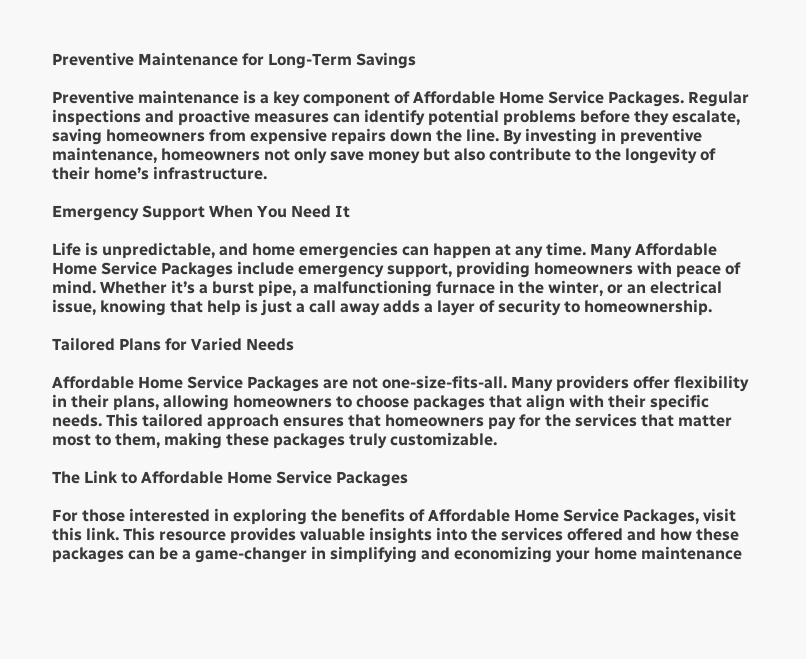Preventive Maintenance for Long-Term Savings

Preventive maintenance is a key component of Affordable Home Service Packages. Regular inspections and proactive measures can identify potential problems before they escalate, saving homeowners from expensive repairs down the line. By investing in preventive maintenance, homeowners not only save money but also contribute to the longevity of their home’s infrastructure.

Emergency Support When You Need It

Life is unpredictable, and home emergencies can happen at any time. Many Affordable Home Service Packages include emergency support, providing homeowners with peace of mind. Whether it’s a burst pipe, a malfunctioning furnace in the winter, or an electrical issue, knowing that help is just a call away adds a layer of security to homeownership.

Tailored Plans for Varied Needs

Affordable Home Service Packages are not one-size-fits-all. Many providers offer flexibility in their plans, allowing homeowners to choose packages that align with their specific needs. This tailored approach ensures that homeowners pay for the services that matter most to them, making these packages truly customizable.

The Link to Affordable Home Service Packages

For those interested in exploring the benefits of Affordable Home Service Packages, visit this link. This resource provides valuable insights into the services offered and how these packages can be a game-changer in simplifying and economizing your home maintenance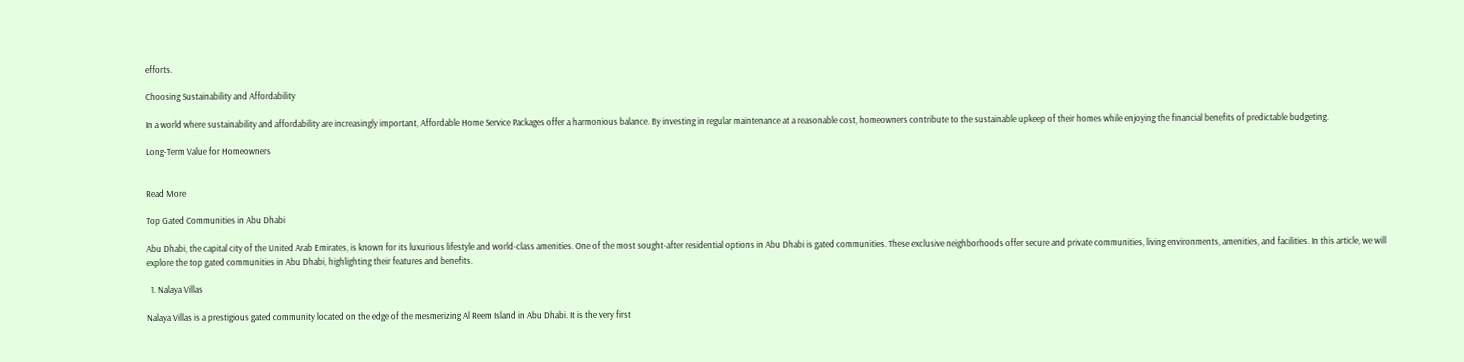efforts.

Choosing Sustainability and Affordability

In a world where sustainability and affordability are increasingly important, Affordable Home Service Packages offer a harmonious balance. By investing in regular maintenance at a reasonable cost, homeowners contribute to the sustainable upkeep of their homes while enjoying the financial benefits of predictable budgeting.

Long-Term Value for Homeowners


Read More

Top Gated Communities in Abu Dhabi

Abu Dhabi, the capital city of the United Arab Emirates, is known for its luxurious lifestyle and world-class amenities. One of the most sought-after residential options in Abu Dhabi is gated communities. These exclusive neighborhoods offer secure and private communities, living environments, amenities, and facilities. In this article, we will explore the top gated communities in Abu Dhabi, highlighting their features and benefits.

  1. Nalaya Villas

Nalaya Villas is a prestigious gated community located on the edge of the mesmerizing Al Reem Island in Abu Dhabi. It is the very first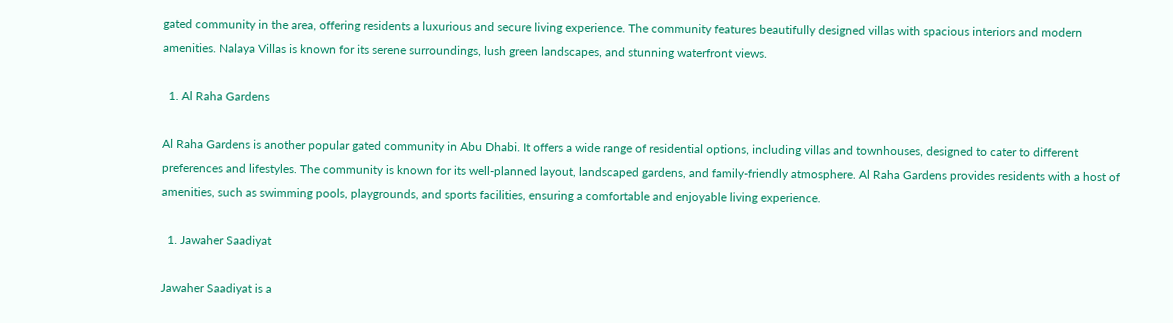gated community in the area, offering residents a luxurious and secure living experience. The community features beautifully designed villas with spacious interiors and modern amenities. Nalaya Villas is known for its serene surroundings, lush green landscapes, and stunning waterfront views.

  1. Al Raha Gardens

Al Raha Gardens is another popular gated community in Abu Dhabi. It offers a wide range of residential options, including villas and townhouses, designed to cater to different preferences and lifestyles. The community is known for its well-planned layout, landscaped gardens, and family-friendly atmosphere. Al Raha Gardens provides residents with a host of amenities, such as swimming pools, playgrounds, and sports facilities, ensuring a comfortable and enjoyable living experience.

  1. Jawaher Saadiyat

Jawaher Saadiyat is a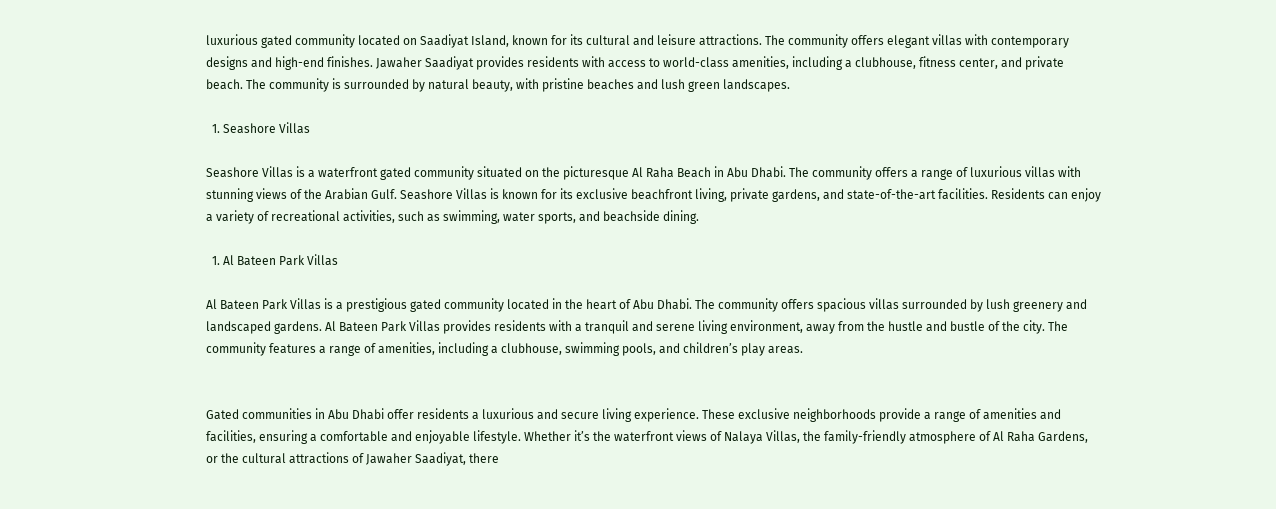luxurious gated community located on Saadiyat Island, known for its cultural and leisure attractions. The community offers elegant villas with contemporary designs and high-end finishes. Jawaher Saadiyat provides residents with access to world-class amenities, including a clubhouse, fitness center, and private beach. The community is surrounded by natural beauty, with pristine beaches and lush green landscapes.

  1. Seashore Villas

Seashore Villas is a waterfront gated community situated on the picturesque Al Raha Beach in Abu Dhabi. The community offers a range of luxurious villas with stunning views of the Arabian Gulf. Seashore Villas is known for its exclusive beachfront living, private gardens, and state-of-the-art facilities. Residents can enjoy a variety of recreational activities, such as swimming, water sports, and beachside dining.

  1. Al Bateen Park Villas

Al Bateen Park Villas is a prestigious gated community located in the heart of Abu Dhabi. The community offers spacious villas surrounded by lush greenery and landscaped gardens. Al Bateen Park Villas provides residents with a tranquil and serene living environment, away from the hustle and bustle of the city. The community features a range of amenities, including a clubhouse, swimming pools, and children’s play areas.


Gated communities in Abu Dhabi offer residents a luxurious and secure living experience. These exclusive neighborhoods provide a range of amenities and facilities, ensuring a comfortable and enjoyable lifestyle. Whether it’s the waterfront views of Nalaya Villas, the family-friendly atmosphere of Al Raha Gardens, or the cultural attractions of Jawaher Saadiyat, there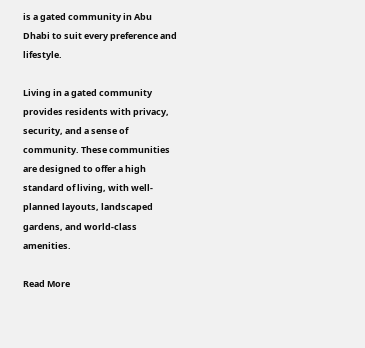is a gated community in Abu Dhabi to suit every preference and lifestyle.

Living in a gated community provides residents with privacy, security, and a sense of community. These communities are designed to offer a high standard of living, with well-planned layouts, landscaped gardens, and world-class amenities.

Read More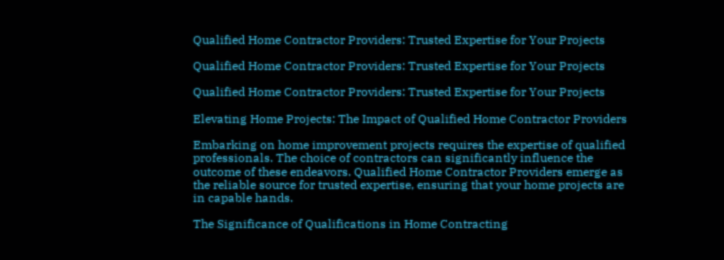Qualified Home Contractor Providers: Trusted Expertise for Your Projects

Qualified Home Contractor Providers: Trusted Expertise for Your Projects

Qualified Home Contractor Providers: Trusted Expertise for Your Projects

Elevating Home Projects: The Impact of Qualified Home Contractor Providers

Embarking on home improvement projects requires the expertise of qualified professionals. The choice of contractors can significantly influence the outcome of these endeavors. Qualified Home Contractor Providers emerge as the reliable source for trusted expertise, ensuring that your home projects are in capable hands.

The Significance of Qualifications in Home Contracting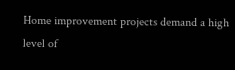Home improvement projects demand a high level of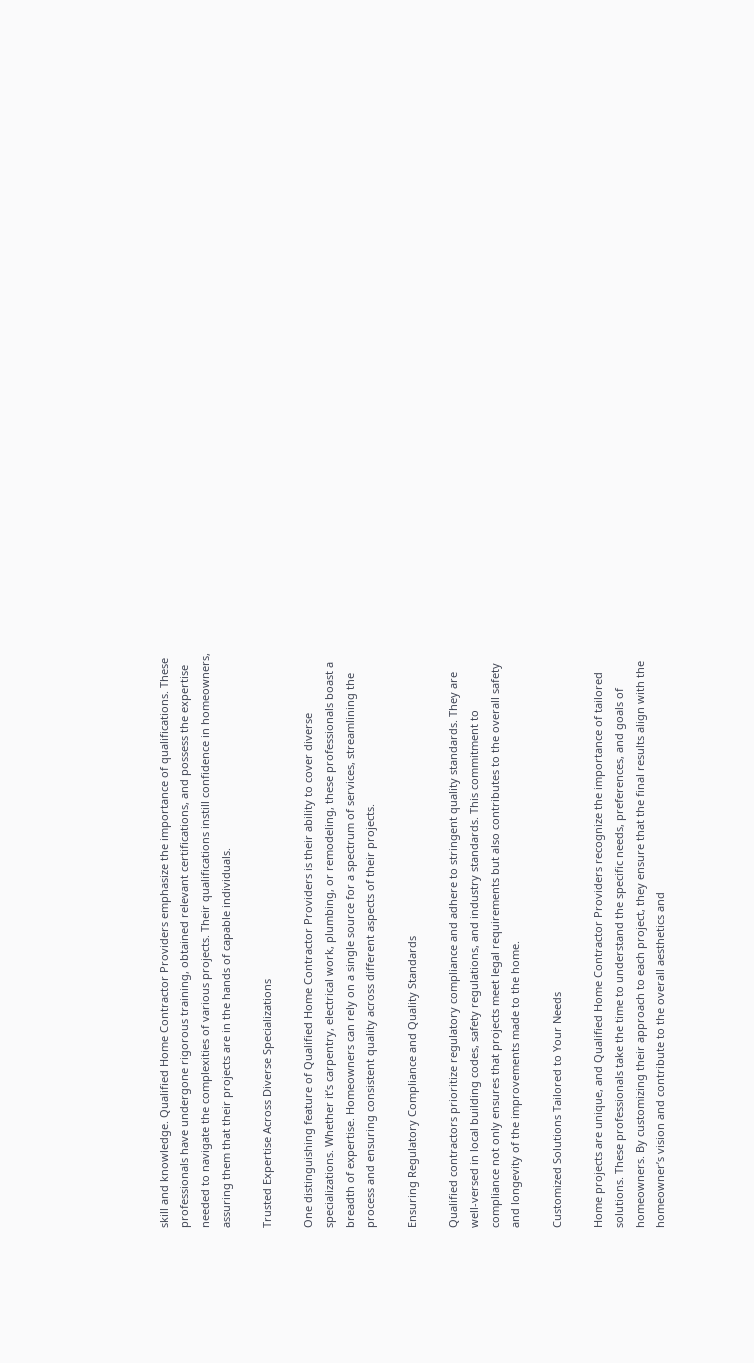skill and knowledge. Qualified Home Contractor Providers emphasize the importance of qualifications. These professionals have undergone rigorous training, obtained relevant certifications, and possess the expertise needed to navigate the complexities of various projects. Their qualifications instill confidence in homeowners, assuring them that their projects are in the hands of capable individuals.

Trusted Expertise Across Diverse Specializations

One distinguishing feature of Qualified Home Contractor Providers is their ability to cover diverse specializations. Whether it’s carpentry, electrical work, plumbing, or remodeling, these professionals boast a breadth of expertise. Homeowners can rely on a single source for a spectrum of services, streamlining the process and ensuring consistent quality across different aspects of their projects.

Ensuring Regulatory Compliance and Quality Standards

Qualified contractors prioritize regulatory compliance and adhere to stringent quality standards. They are well-versed in local building codes, safety regulations, and industry standards. This commitment to compliance not only ensures that projects meet legal requirements but also contributes to the overall safety and longevity of the improvements made to the home.

Customized Solutions Tailored to Your Needs

Home projects are unique, and Qualified Home Contractor Providers recognize the importance of tailored solutions. These professionals take the time to understand the specific needs, preferences, and goals of homeowners. By customizing their approach to each project, they ensure that the final results align with the homeowner’s vision and contribute to the overall aesthetics and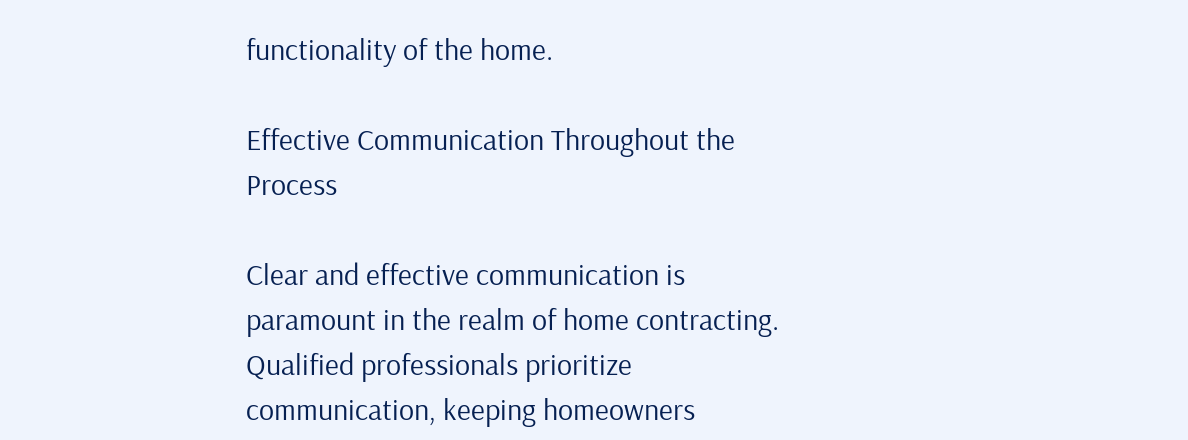functionality of the home.

Effective Communication Throughout the Process

Clear and effective communication is paramount in the realm of home contracting. Qualified professionals prioritize communication, keeping homeowners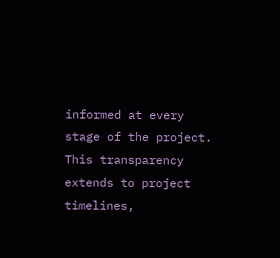informed at every stage of the project. This transparency extends to project timelines,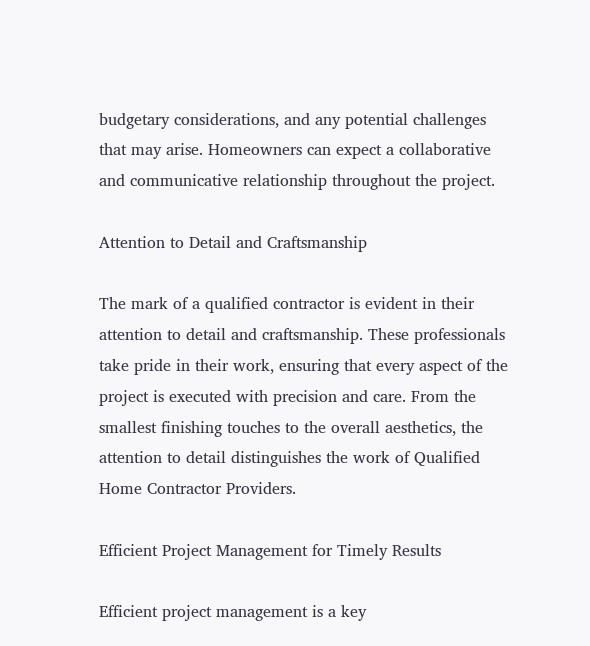budgetary considerations, and any potential challenges that may arise. Homeowners can expect a collaborative and communicative relationship throughout the project.

Attention to Detail and Craftsmanship

The mark of a qualified contractor is evident in their attention to detail and craftsmanship. These professionals take pride in their work, ensuring that every aspect of the project is executed with precision and care. From the smallest finishing touches to the overall aesthetics, the attention to detail distinguishes the work of Qualified Home Contractor Providers.

Efficient Project Management for Timely Results

Efficient project management is a key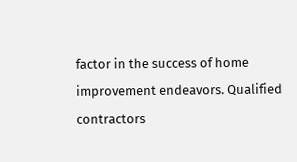factor in the success of home improvement endeavors. Qualified contractors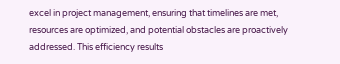excel in project management, ensuring that timelines are met, resources are optimized, and potential obstacles are proactively addressed. This efficiency results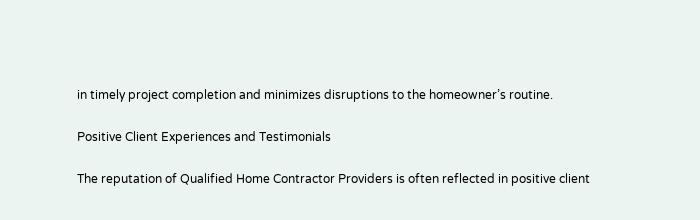in timely project completion and minimizes disruptions to the homeowner’s routine.

Positive Client Experiences and Testimonials

The reputation of Qualified Home Contractor Providers is often reflected in positive client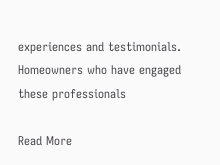experiences and testimonials. Homeowners who have engaged these professionals

Read More